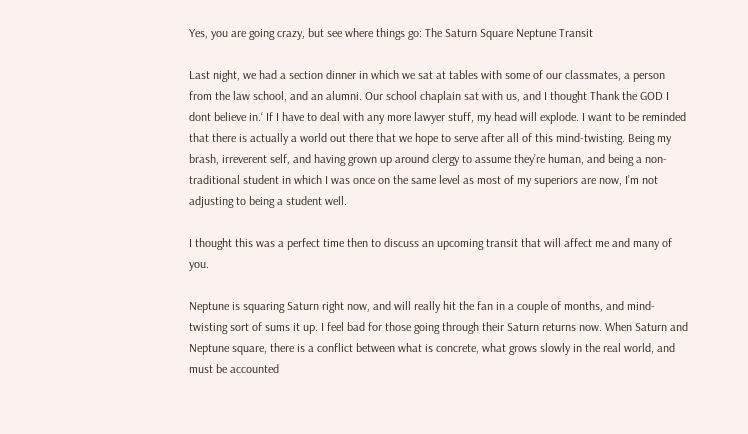Yes, you are going crazy, but see where things go: The Saturn Square Neptune Transit

Last night, we had a section dinner in which we sat at tables with some of our classmates, a person from the law school, and an alumni. Our school chaplain sat with us, and I thought Thank the GOD I dont believe in.‘ If I have to deal with any more lawyer stuff, my head will explode. I want to be reminded that there is actually a world out there that we hope to serve after all of this mind-twisting. Being my brash, irreverent self, and having grown up around clergy to assume they’re human, and being a non-traditional student in which I was once on the same level as most of my superiors are now, I’m not adjusting to being a student well.

I thought this was a perfect time then to discuss an upcoming transit that will affect me and many of you.

Neptune is squaring Saturn right now, and will really hit the fan in a couple of months, and mind-twisting sort of sums it up. I feel bad for those going through their Saturn returns now. When Saturn and Neptune square, there is a conflict between what is concrete, what grows slowly in the real world, and must be accounted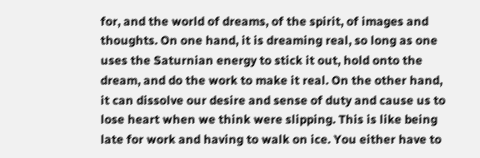for, and the world of dreams, of the spirit, of images and thoughts. On one hand, it is dreaming real, so long as one uses the Saturnian energy to stick it out, hold onto the dream, and do the work to make it real. On the other hand, it can dissolve our desire and sense of duty and cause us to lose heart when we think were slipping. This is like being late for work and having to walk on ice. You either have to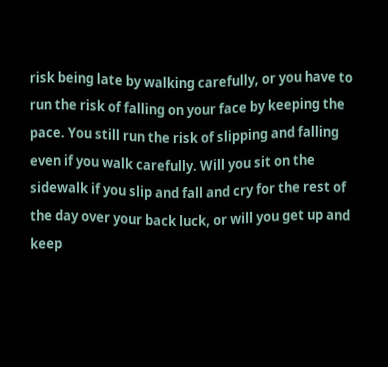risk being late by walking carefully, or you have to run the risk of falling on your face by keeping the pace. You still run the risk of slipping and falling even if you walk carefully. Will you sit on the sidewalk if you slip and fall and cry for the rest of the day over your back luck, or will you get up and keep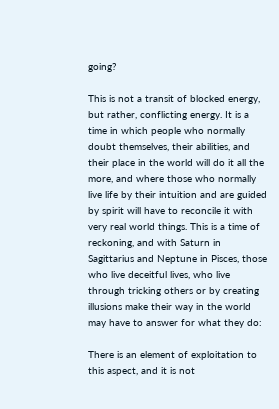going?

This is not a transit of blocked energy, but rather, conflicting energy. It is a time in which people who normally doubt themselves, their abilities, and their place in the world will do it all the more, and where those who normally live life by their intuition and are guided by spirit will have to reconcile it with very real world things. This is a time of reckoning, and with Saturn in Sagittarius and Neptune in Pisces, those who live deceitful lives, who live through tricking others or by creating illusions make their way in the world may have to answer for what they do:

There is an element of exploitation to this aspect, and it is not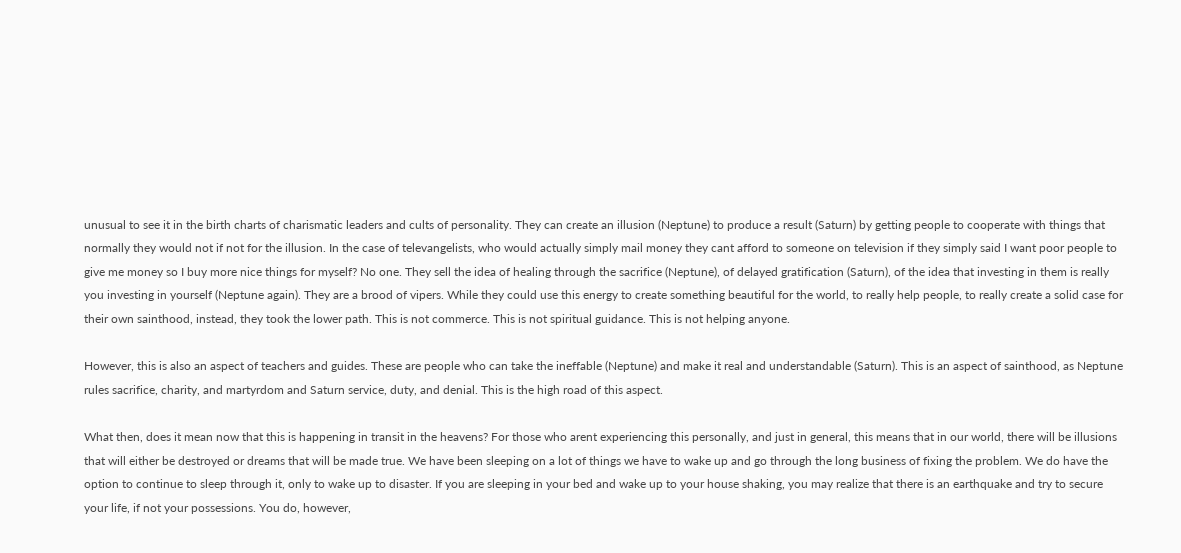unusual to see it in the birth charts of charismatic leaders and cults of personality. They can create an illusion (Neptune) to produce a result (Saturn) by getting people to cooperate with things that normally they would not if not for the illusion. In the case of televangelists, who would actually simply mail money they cant afford to someone on television if they simply said I want poor people to give me money so I buy more nice things for myself? No one. They sell the idea of healing through the sacrifice (Neptune), of delayed gratification (Saturn), of the idea that investing in them is really you investing in yourself (Neptune again). They are a brood of vipers. While they could use this energy to create something beautiful for the world, to really help people, to really create a solid case for their own sainthood, instead, they took the lower path. This is not commerce. This is not spiritual guidance. This is not helping anyone.

However, this is also an aspect of teachers and guides. These are people who can take the ineffable (Neptune) and make it real and understandable (Saturn). This is an aspect of sainthood, as Neptune rules sacrifice, charity, and martyrdom and Saturn service, duty, and denial. This is the high road of this aspect.

What then, does it mean now that this is happening in transit in the heavens? For those who arent experiencing this personally, and just in general, this means that in our world, there will be illusions that will either be destroyed or dreams that will be made true. We have been sleeping on a lot of things we have to wake up and go through the long business of fixing the problem. We do have the option to continue to sleep through it, only to wake up to disaster. If you are sleeping in your bed and wake up to your house shaking, you may realize that there is an earthquake and try to secure your life, if not your possessions. You do, however,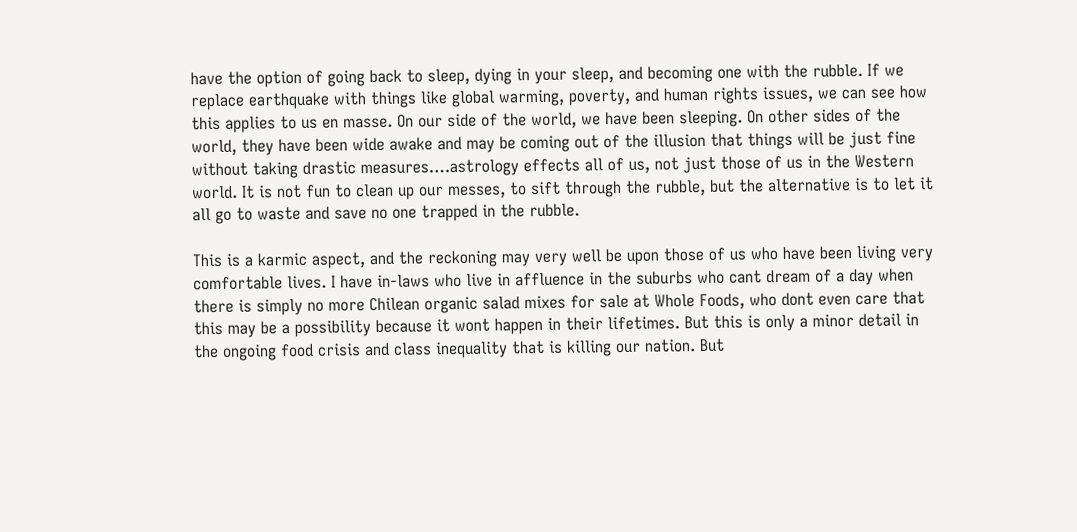have the option of going back to sleep, dying in your sleep, and becoming one with the rubble. If we replace earthquake with things like global warming, poverty, and human rights issues, we can see how this applies to us en masse. On our side of the world, we have been sleeping. On other sides of the world, they have been wide awake and may be coming out of the illusion that things will be just fine without taking drastic measures….astrology effects all of us, not just those of us in the Western world. It is not fun to clean up our messes, to sift through the rubble, but the alternative is to let it all go to waste and save no one trapped in the rubble.

This is a karmic aspect, and the reckoning may very well be upon those of us who have been living very comfortable lives. I have in-laws who live in affluence in the suburbs who cant dream of a day when there is simply no more Chilean organic salad mixes for sale at Whole Foods, who dont even care that this may be a possibility because it wont happen in their lifetimes. But this is only a minor detail in the ongoing food crisis and class inequality that is killing our nation. But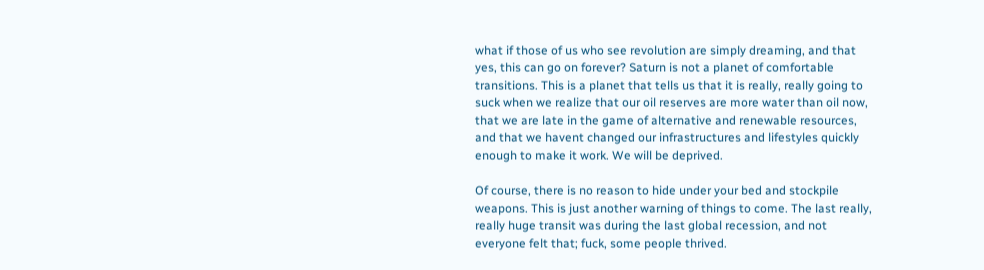what if those of us who see revolution are simply dreaming, and that yes, this can go on forever? Saturn is not a planet of comfortable transitions. This is a planet that tells us that it is really, really going to suck when we realize that our oil reserves are more water than oil now, that we are late in the game of alternative and renewable resources, and that we havent changed our infrastructures and lifestyles quickly enough to make it work. We will be deprived.

Of course, there is no reason to hide under your bed and stockpile weapons. This is just another warning of things to come. The last really, really huge transit was during the last global recession, and not everyone felt that; fuck, some people thrived.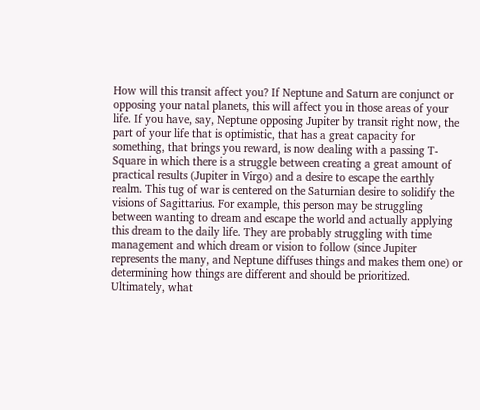How will this transit affect you? If Neptune and Saturn are conjunct or opposing your natal planets, this will affect you in those areas of your life. If you have, say, Neptune opposing Jupiter by transit right now, the part of your life that is optimistic, that has a great capacity for something, that brings you reward, is now dealing with a passing T-Square in which there is a struggle between creating a great amount of practical results (Jupiter in Virgo) and a desire to escape the earthly realm. This tug of war is centered on the Saturnian desire to solidify the visions of Sagittarius. For example, this person may be struggling between wanting to dream and escape the world and actually applying this dream to the daily life. They are probably struggling with time management and which dream or vision to follow (since Jupiter represents the many, and Neptune diffuses things and makes them one) or determining how things are different and should be prioritized. Ultimately, what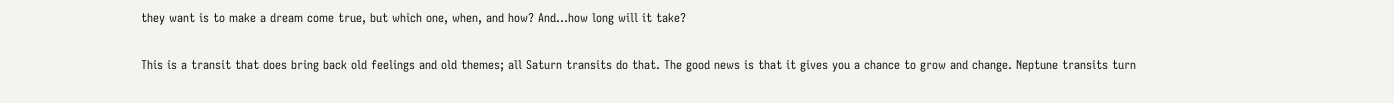they want is to make a dream come true, but which one, when, and how? And…how long will it take?

This is a transit that does bring back old feelings and old themes; all Saturn transits do that. The good news is that it gives you a chance to grow and change. Neptune transits turn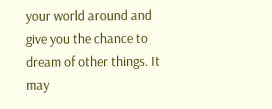your world around and give you the chance to dream of other things. It may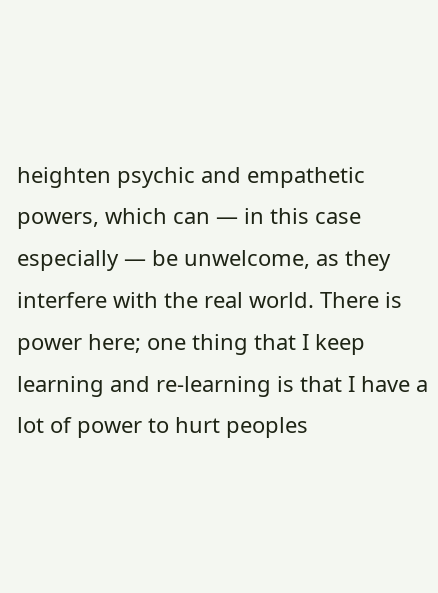heighten psychic and empathetic powers, which can — in this case especially — be unwelcome, as they interfere with the real world. There is power here; one thing that I keep learning and re-learning is that I have a lot of power to hurt peoples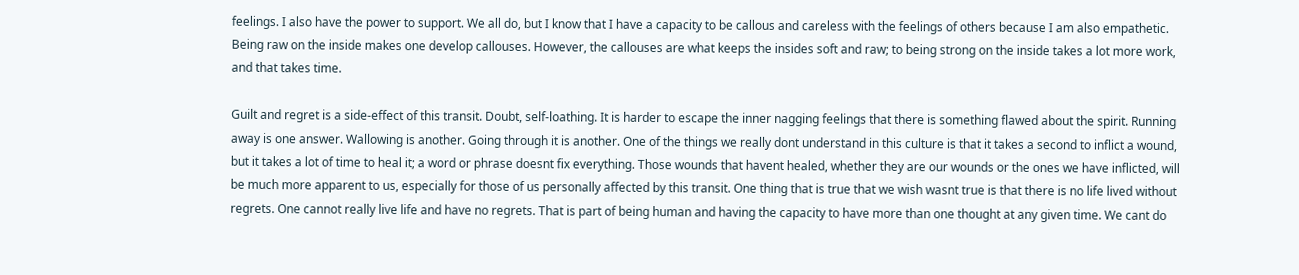feelings. I also have the power to support. We all do, but I know that I have a capacity to be callous and careless with the feelings of others because I am also empathetic. Being raw on the inside makes one develop callouses. However, the callouses are what keeps the insides soft and raw; to being strong on the inside takes a lot more work, and that takes time.

Guilt and regret is a side-effect of this transit. Doubt, self-loathing. It is harder to escape the inner nagging feelings that there is something flawed about the spirit. Running away is one answer. Wallowing is another. Going through it is another. One of the things we really dont understand in this culture is that it takes a second to inflict a wound, but it takes a lot of time to heal it; a word or phrase doesnt fix everything. Those wounds that havent healed, whether they are our wounds or the ones we have inflicted, will be much more apparent to us, especially for those of us personally affected by this transit. One thing that is true that we wish wasnt true is that there is no life lived without regrets. One cannot really live life and have no regrets. That is part of being human and having the capacity to have more than one thought at any given time. We cant do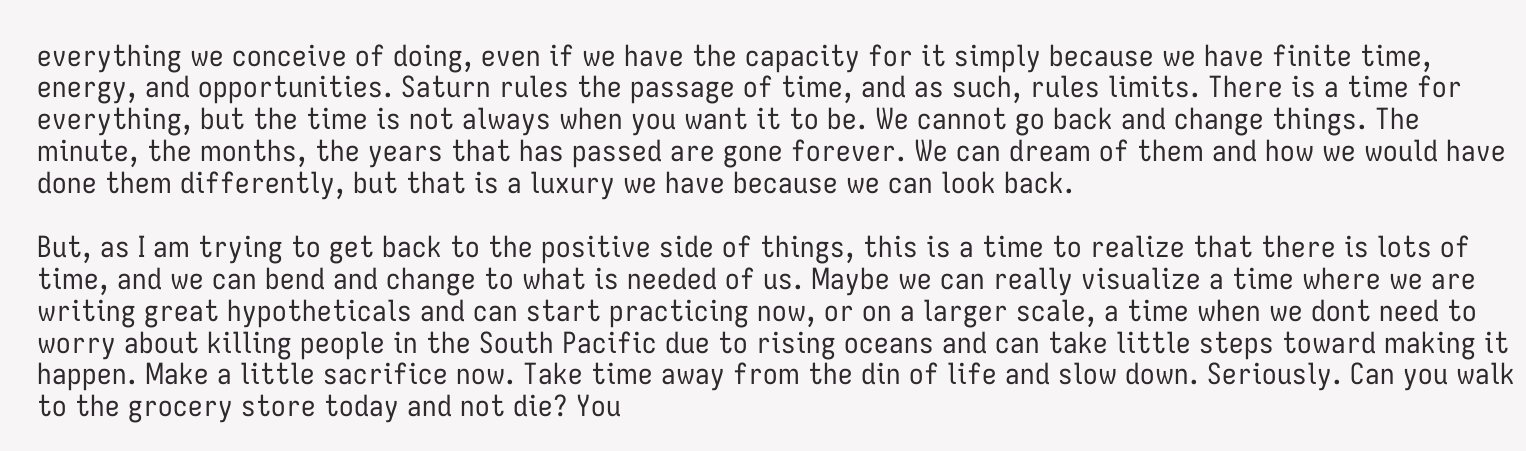everything we conceive of doing, even if we have the capacity for it simply because we have finite time, energy, and opportunities. Saturn rules the passage of time, and as such, rules limits. There is a time for everything, but the time is not always when you want it to be. We cannot go back and change things. The minute, the months, the years that has passed are gone forever. We can dream of them and how we would have done them differently, but that is a luxury we have because we can look back.

But, as I am trying to get back to the positive side of things, this is a time to realize that there is lots of time, and we can bend and change to what is needed of us. Maybe we can really visualize a time where we are writing great hypotheticals and can start practicing now, or on a larger scale, a time when we dont need to worry about killing people in the South Pacific due to rising oceans and can take little steps toward making it happen. Make a little sacrifice now. Take time away from the din of life and slow down. Seriously. Can you walk to the grocery store today and not die? You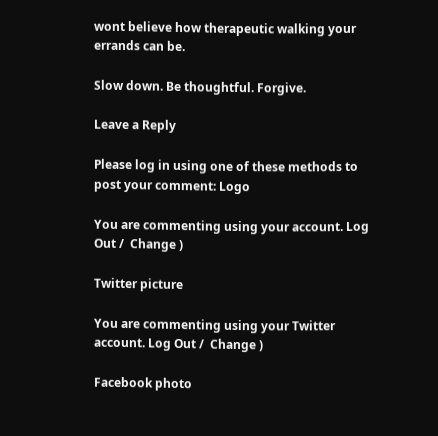wont believe how therapeutic walking your errands can be.

Slow down. Be thoughtful. Forgive.

Leave a Reply

Please log in using one of these methods to post your comment: Logo

You are commenting using your account. Log Out /  Change )

Twitter picture

You are commenting using your Twitter account. Log Out /  Change )

Facebook photo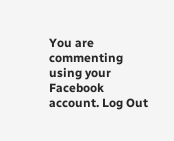You are commenting using your Facebook account. Log Out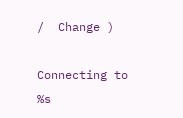/  Change )

Connecting to %s